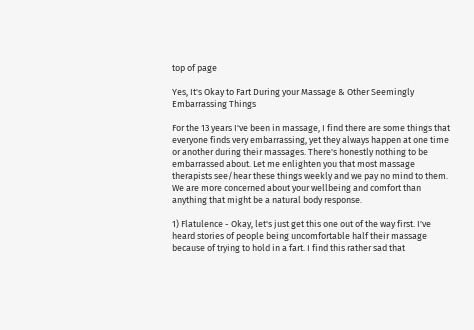top of page

Yes, It's Okay to Fart During your Massage & Other Seemingly Embarrassing Things

For the 13 years I've been in massage, I find there are some things that everyone finds very embarrassing, yet they always happen at one time or another during their massages. There's honestly nothing to be embarrassed about. Let me enlighten you that most massage therapists see/hear these things weekly and we pay no mind to them. We are more concerned about your wellbeing and comfort than anything that might be a natural body response.

1) Flatulence - Okay, let's just get this one out of the way first. I've heard stories of people being uncomfortable half their massage because of trying to hold in a fart. I find this rather sad that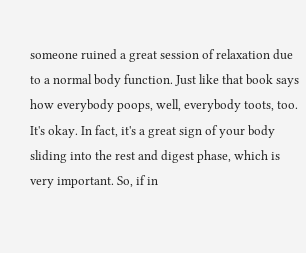someone ruined a great session of relaxation due to a normal body function. Just like that book says how everybody poops, well, everybody toots, too. It's okay. In fact, it's a great sign of your body sliding into the rest and digest phase, which is very important. So, if in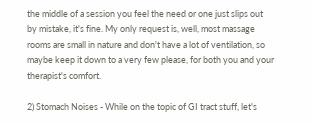the middle of a session you feel the need or one just slips out by mistake, it's fine. My only request is, well, most massage rooms are small in nature and don't have a lot of ventilation, so maybe keep it down to a very few please, for both you and your therapist's comfort.

2) Stomach Noises - While on the topic of GI tract stuff, let's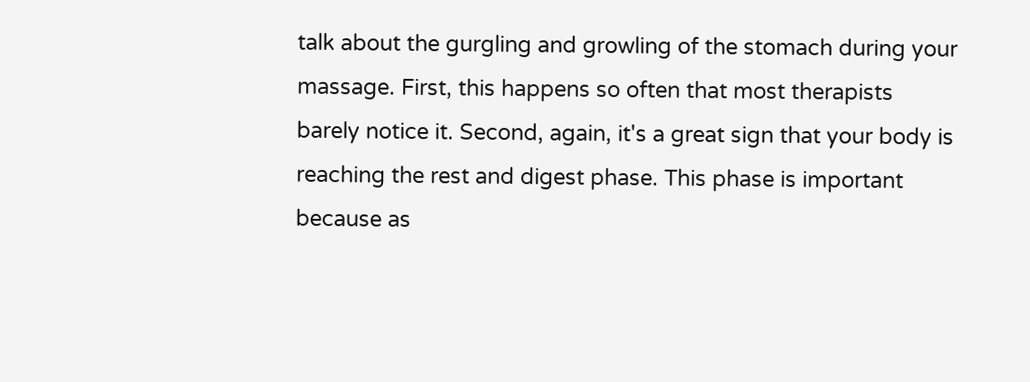talk about the gurgling and growling of the stomach during your massage. First, this happens so often that most therapists barely notice it. Second, again, it's a great sign that your body is reaching the rest and digest phase. This phase is important because as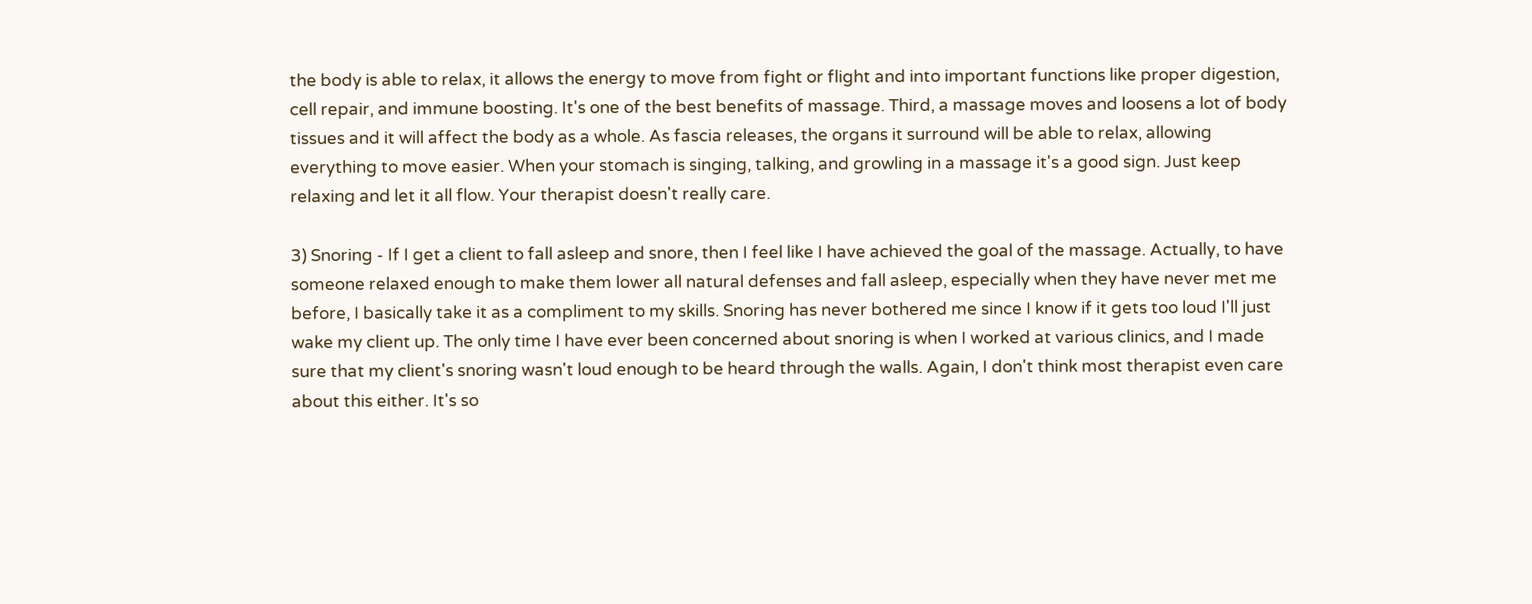the body is able to relax, it allows the energy to move from fight or flight and into important functions like proper digestion, cell repair, and immune boosting. It's one of the best benefits of massage. Third, a massage moves and loosens a lot of body tissues and it will affect the body as a whole. As fascia releases, the organs it surround will be able to relax, allowing everything to move easier. When your stomach is singing, talking, and growling in a massage it's a good sign. Just keep relaxing and let it all flow. Your therapist doesn't really care.

3) Snoring - If I get a client to fall asleep and snore, then I feel like I have achieved the goal of the massage. Actually, to have someone relaxed enough to make them lower all natural defenses and fall asleep, especially when they have never met me before, I basically take it as a compliment to my skills. Snoring has never bothered me since I know if it gets too loud I'll just wake my client up. The only time I have ever been concerned about snoring is when I worked at various clinics, and I made sure that my client's snoring wasn't loud enough to be heard through the walls. Again, I don't think most therapist even care about this either. It's so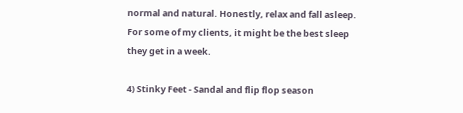normal and natural. Honestly, relax and fall asleep. For some of my clients, it might be the best sleep they get in a week.

4) Stinky Feet - Sandal and flip flop season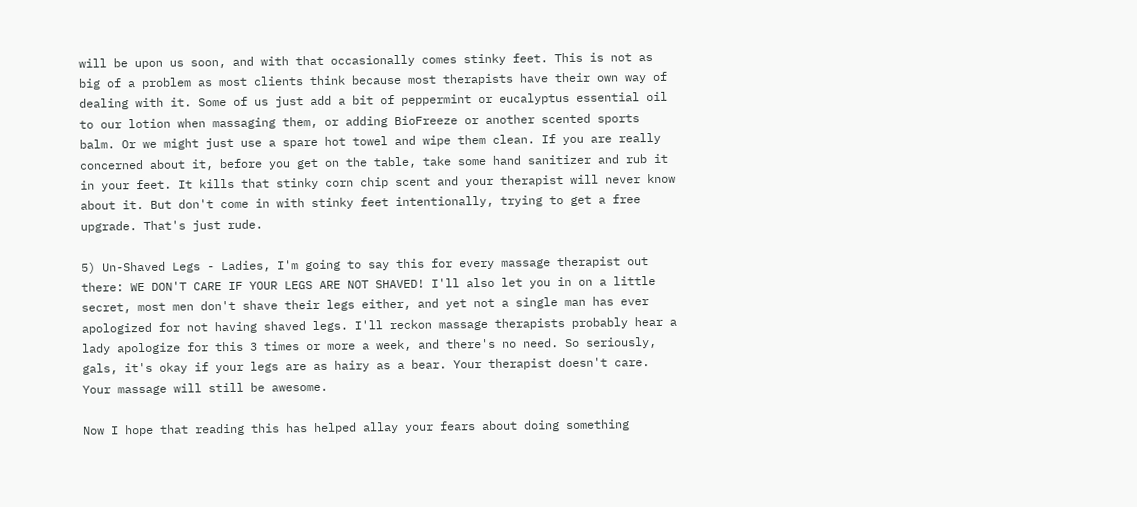will be upon us soon, and with that occasionally comes stinky feet. This is not as big of a problem as most clients think because most therapists have their own way of dealing with it. Some of us just add a bit of peppermint or eucalyptus essential oil to our lotion when massaging them, or adding BioFreeze or another scented sports balm. Or we might just use a spare hot towel and wipe them clean. If you are really concerned about it, before you get on the table, take some hand sanitizer and rub it in your feet. It kills that stinky corn chip scent and your therapist will never know about it. But don't come in with stinky feet intentionally, trying to get a free upgrade. That's just rude.

5) Un-Shaved Legs - Ladies, I'm going to say this for every massage therapist out there: WE DON'T CARE IF YOUR LEGS ARE NOT SHAVED! I'll also let you in on a little secret, most men don't shave their legs either, and yet not a single man has ever apologized for not having shaved legs. I'll reckon massage therapists probably hear a lady apologize for this 3 times or more a week, and there's no need. So seriously, gals, it's okay if your legs are as hairy as a bear. Your therapist doesn't care. Your massage will still be awesome.

Now I hope that reading this has helped allay your fears about doing something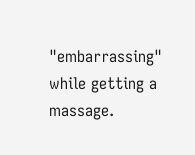"embarrassing" while getting a massage.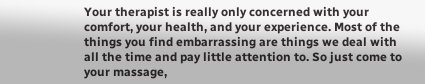Your therapist is really only concerned with your comfort, your health, and your experience. Most of the things you find embarrassing are things we deal with all the time and pay little attention to. So just come to your massage,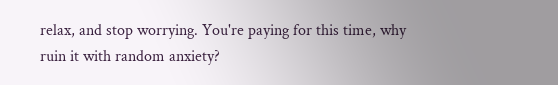relax, and stop worrying. You're paying for this time, why ruin it with random anxiety?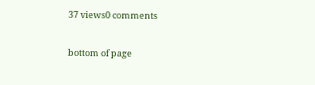37 views0 comments


bottom of page